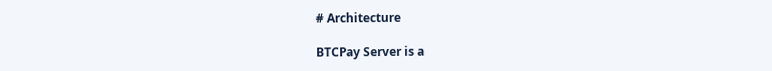# Architecture

BTCPay Server is a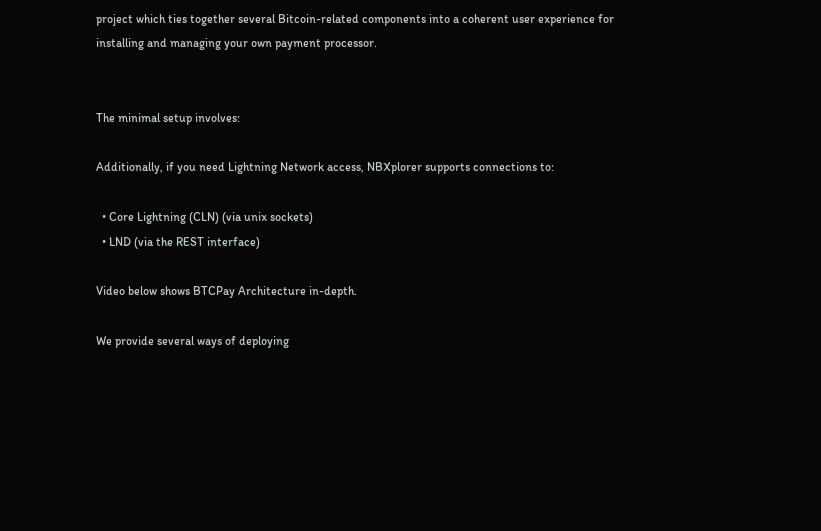project which ties together several Bitcoin-related components into a coherent user experience for installing and managing your own payment processor.


The minimal setup involves:

Additionally, if you need Lightning Network access, NBXplorer supports connections to:

  • Core Lightning (CLN) (via unix sockets)
  • LND (via the REST interface)

Video below shows BTCPay Architecture in-depth.

We provide several ways of deploying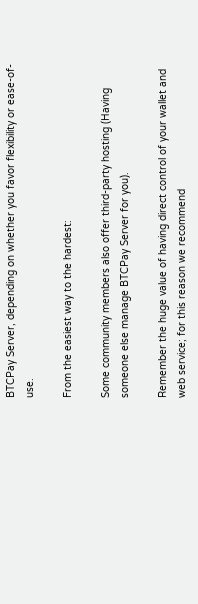BTCPay Server, depending on whether you favor flexibility or ease-of-use.

From the easiest way to the hardest:

Some community members also offer third-party hosting (Having someone else manage BTCPay Server for you).

Remember the huge value of having direct control of your wallet and web service; for this reason we recommend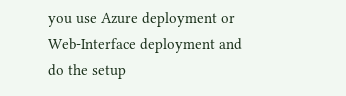you use Azure deployment or Web-Interface deployment and do the setup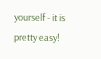yourself - it is pretty easy!